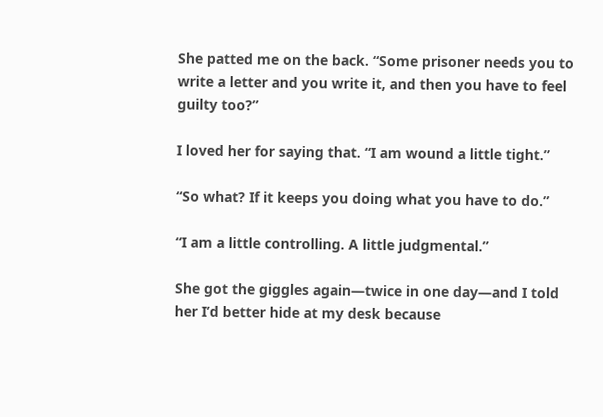She patted me on the back. “Some prisoner needs you to write a letter and you write it, and then you have to feel guilty too?”

I loved her for saying that. “I am wound a little tight.”

“So what? If it keeps you doing what you have to do.”

“I am a little controlling. A little judgmental.”

She got the giggles again—twice in one day—and I told her I’d better hide at my desk because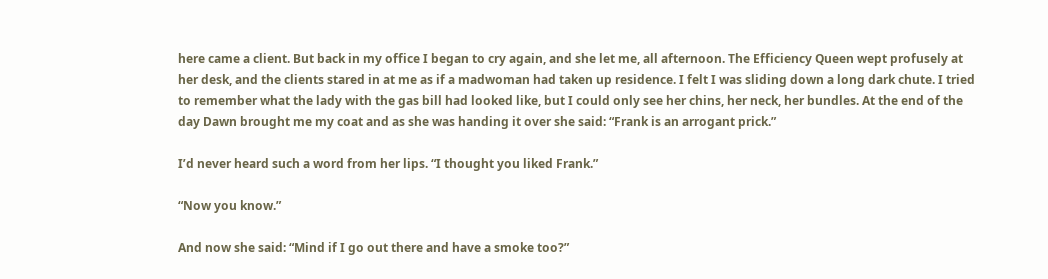here came a client. But back in my office I began to cry again, and she let me, all afternoon. The Efficiency Queen wept profusely at her desk, and the clients stared in at me as if a madwoman had taken up residence. I felt I was sliding down a long dark chute. I tried to remember what the lady with the gas bill had looked like, but I could only see her chins, her neck, her bundles. At the end of the day Dawn brought me my coat and as she was handing it over she said: “Frank is an arrogant prick.”

I’d never heard such a word from her lips. “I thought you liked Frank.”

“Now you know.”

And now she said: “Mind if I go out there and have a smoke too?”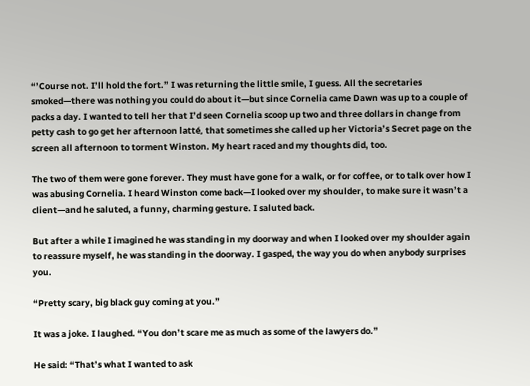“’Course not. I’ll hold the fort.” I was returning the little smile, I guess. All the secretaries smoked—there was nothing you could do about it—but since Cornelia came Dawn was up to a couple of packs a day. I wanted to tell her that I’d seen Cornelia scoop up two and three dollars in change from petty cash to go get her afternoon latté, that sometimes she called up her Victoria’s Secret page on the screen all afternoon to torment Winston. My heart raced and my thoughts did, too.

The two of them were gone forever. They must have gone for a walk, or for coffee, or to talk over how I was abusing Cornelia. I heard Winston come back—I looked over my shoulder, to make sure it wasn’t a client—and he saluted, a funny, charming gesture. I saluted back.

But after a while I imagined he was standing in my doorway and when I looked over my shoulder again to reassure myself, he was standing in the doorway. I gasped, the way you do when anybody surprises you.

“Pretty scary, big black guy coming at you.”

It was a joke. I laughed. “You don’t scare me as much as some of the lawyers do.”

He said: “That’s what I wanted to ask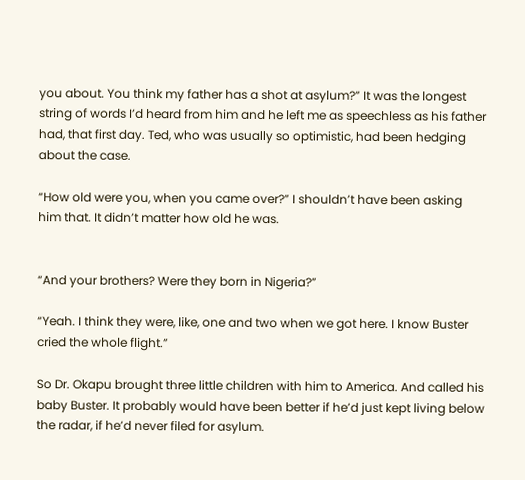you about. You think my father has a shot at asylum?” It was the longest string of words I’d heard from him and he left me as speechless as his father had, that first day. Ted, who was usually so optimistic, had been hedging about the case.

“How old were you, when you came over?” I shouldn’t have been asking him that. It didn’t matter how old he was.


“And your brothers? Were they born in Nigeria?”

“Yeah. I think they were, like, one and two when we got here. I know Buster cried the whole flight.”

So Dr. Okapu brought three little children with him to America. And called his baby Buster. It probably would have been better if he’d just kept living below the radar, if he’d never filed for asylum.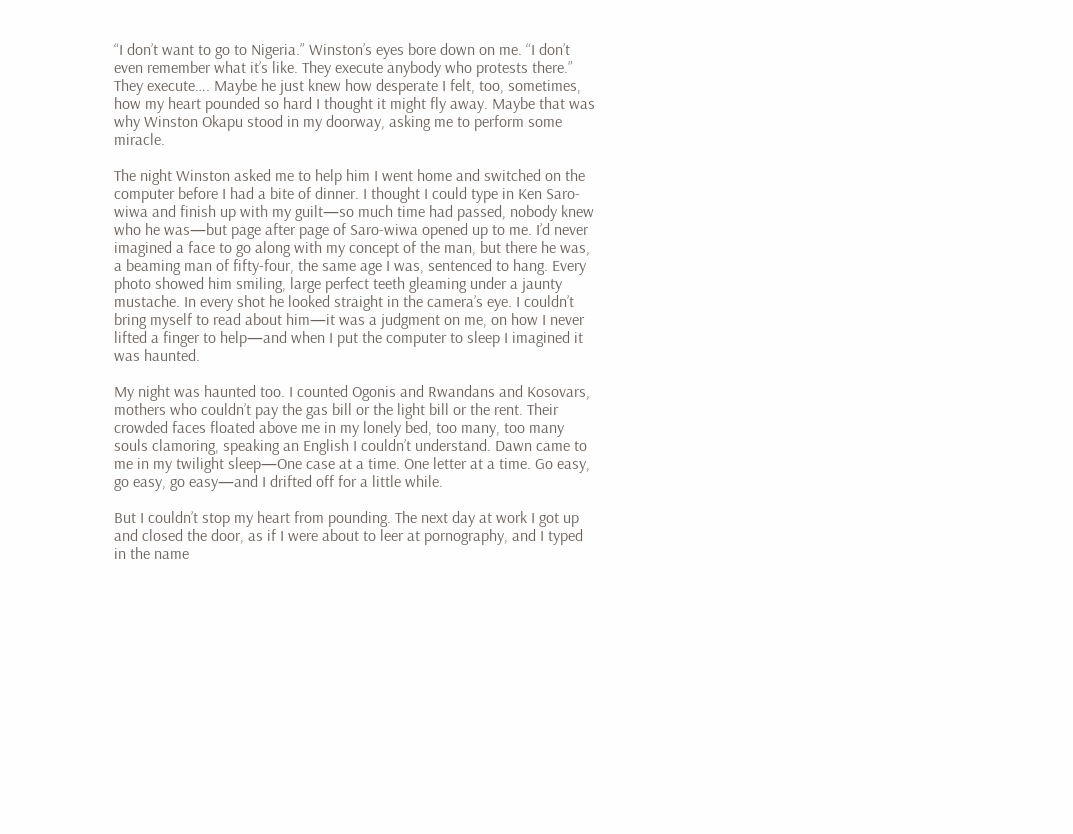“I don’t want to go to Nigeria.” Winston’s eyes bore down on me. “I don’t even remember what it’s like. They execute anybody who protests there.” They execute…. Maybe he just knew how desperate I felt, too, sometimes, how my heart pounded so hard I thought it might fly away. Maybe that was why Winston Okapu stood in my doorway, asking me to perform some miracle.

The night Winston asked me to help him I went home and switched on the computer before I had a bite of dinner. I thought I could type in Ken Saro-wiwa and finish up with my guilt—so much time had passed, nobody knew who he was—but page after page of Saro-wiwa opened up to me. I’d never imagined a face to go along with my concept of the man, but there he was, a beaming man of fifty-four, the same age I was, sentenced to hang. Every photo showed him smiling, large perfect teeth gleaming under a jaunty mustache. In every shot he looked straight in the camera’s eye. I couldn’t bring myself to read about him—it was a judgment on me, on how I never lifted a finger to help—and when I put the computer to sleep I imagined it was haunted.

My night was haunted too. I counted Ogonis and Rwandans and Kosovars, mothers who couldn’t pay the gas bill or the light bill or the rent. Their crowded faces floated above me in my lonely bed, too many, too many souls clamoring, speaking an English I couldn’t understand. Dawn came to me in my twilight sleep—One case at a time. One letter at a time. Go easy, go easy, go easy—and I drifted off for a little while.

But I couldn’t stop my heart from pounding. The next day at work I got up and closed the door, as if I were about to leer at pornography, and I typed in the name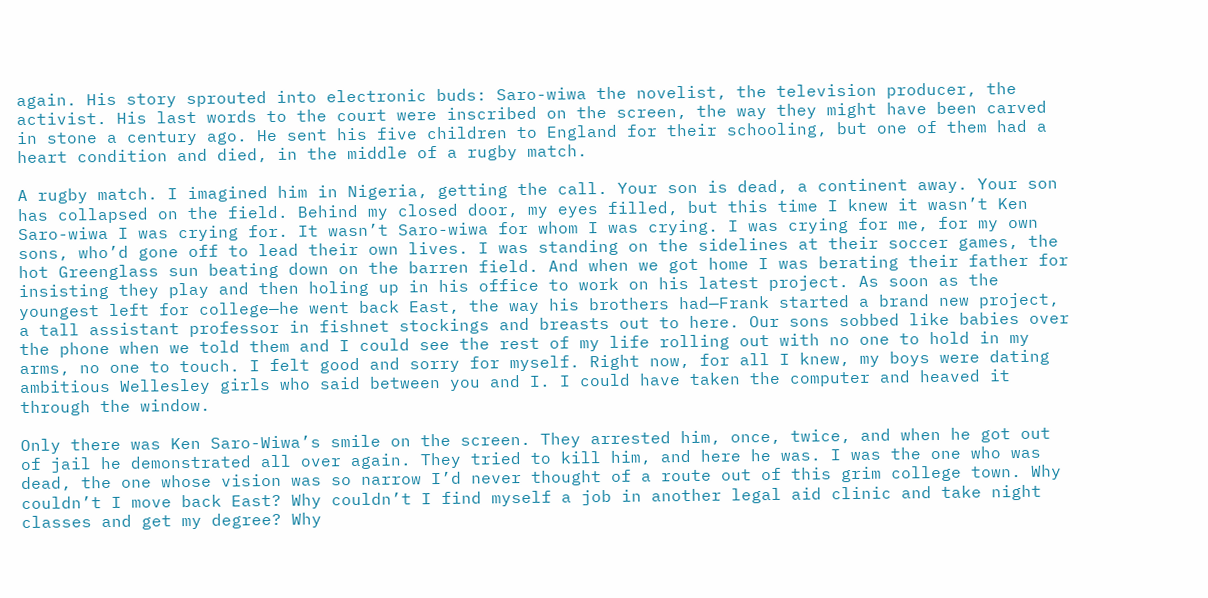again. His story sprouted into electronic buds: Saro-wiwa the novelist, the television producer, the activist. His last words to the court were inscribed on the screen, the way they might have been carved in stone a century ago. He sent his five children to England for their schooling, but one of them had a heart condition and died, in the middle of a rugby match.

A rugby match. I imagined him in Nigeria, getting the call. Your son is dead, a continent away. Your son has collapsed on the field. Behind my closed door, my eyes filled, but this time I knew it wasn’t Ken Saro-wiwa I was crying for. It wasn’t Saro-wiwa for whom I was crying. I was crying for me, for my own sons, who’d gone off to lead their own lives. I was standing on the sidelines at their soccer games, the hot Greenglass sun beating down on the barren field. And when we got home I was berating their father for insisting they play and then holing up in his office to work on his latest project. As soon as the youngest left for college—he went back East, the way his brothers had—Frank started a brand new project, a tall assistant professor in fishnet stockings and breasts out to here. Our sons sobbed like babies over the phone when we told them and I could see the rest of my life rolling out with no one to hold in my arms, no one to touch. I felt good and sorry for myself. Right now, for all I knew, my boys were dating ambitious Wellesley girls who said between you and I. I could have taken the computer and heaved it through the window.

Only there was Ken Saro-Wiwa’s smile on the screen. They arrested him, once, twice, and when he got out of jail he demonstrated all over again. They tried to kill him, and here he was. I was the one who was dead, the one whose vision was so narrow I’d never thought of a route out of this grim college town. Why couldn’t I move back East? Why couldn’t I find myself a job in another legal aid clinic and take night classes and get my degree? Why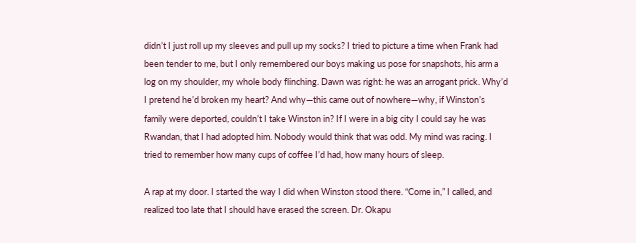didn’t I just roll up my sleeves and pull up my socks? I tried to picture a time when Frank had been tender to me, but I only remembered our boys making us pose for snapshots, his arm a log on my shoulder, my whole body flinching. Dawn was right: he was an arrogant prick. Why’d I pretend he’d broken my heart? And why—this came out of nowhere—why, if Winston’s family were deported, couldn’t I take Winston in? If I were in a big city I could say he was Rwandan, that I had adopted him. Nobody would think that was odd. My mind was racing. I tried to remember how many cups of coffee I’d had, how many hours of sleep.

A rap at my door. I started the way I did when Winston stood there. “Come in,” I called, and realized too late that I should have erased the screen. Dr. Okapu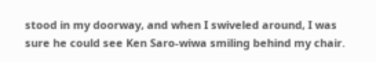stood in my doorway, and when I swiveled around, I was sure he could see Ken Saro-wiwa smiling behind my chair.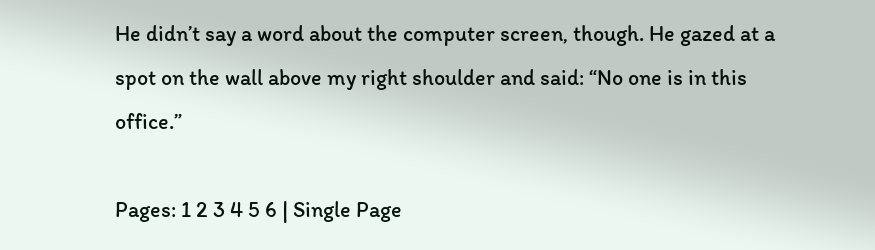He didn’t say a word about the computer screen, though. He gazed at a spot on the wall above my right shoulder and said: “No one is in this office.”

Pages: 1 2 3 4 5 6 | Single Page